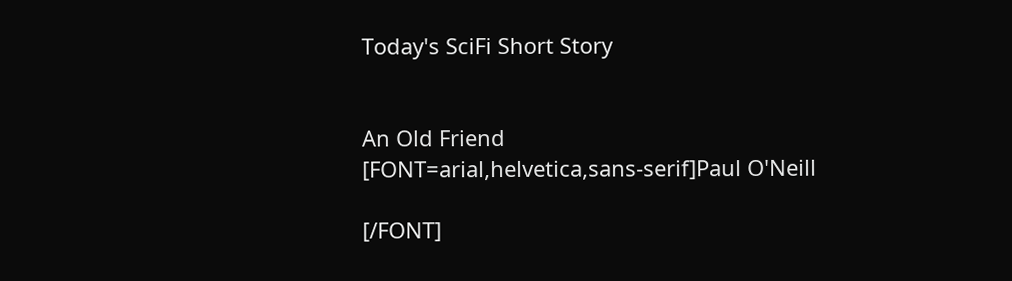Today's SciFi Short Story


An Old Friend
[FONT=arial,helvetica,sans-serif]Paul O'Neill

[/FONT]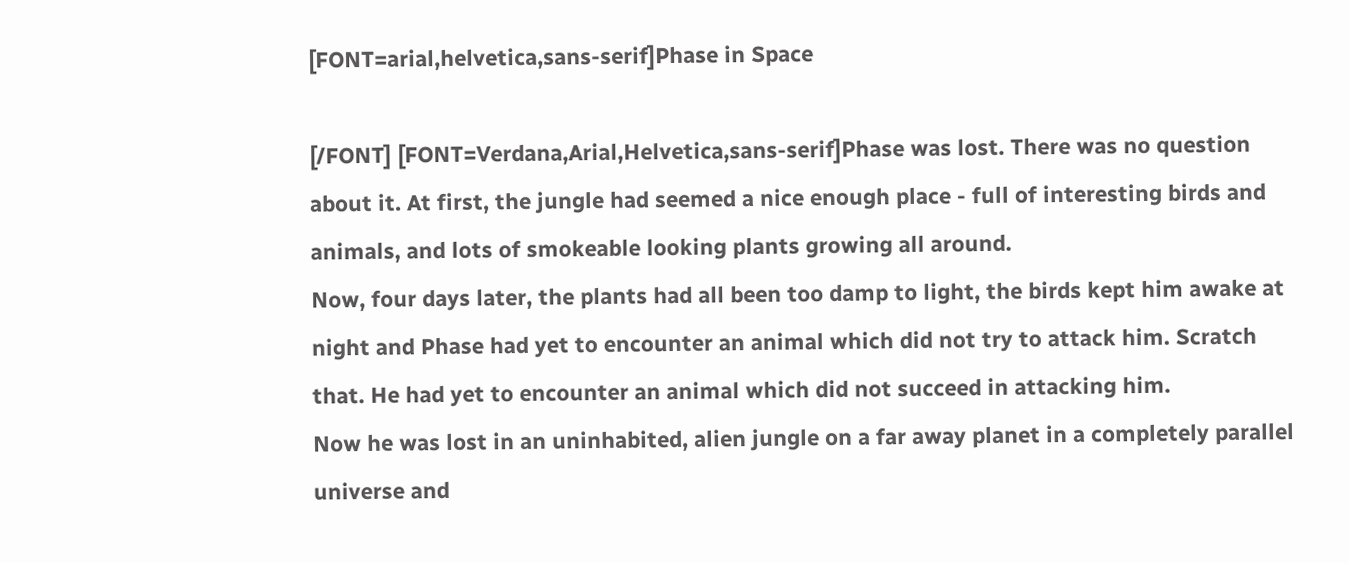[FONT=arial,helvetica,sans-serif]Phase in Space

[/FONT] [FONT=Verdana,Arial,Helvetica,sans-serif]Phase was lost. There was no question about it. At first, the jungle had seemed a nice enough place - full of interesting birds and animals, and lots of smokeable looking plants growing all around.
Now, four days later, the plants had all been too damp to light, the birds kept him awake at night and Phase had yet to encounter an animal which did not try to attack him. Scratch that. He had yet to encounter an animal which did not succeed in attacking him.
Now he was lost in an uninhabited, alien jungle on a far away planet in a completely parallel universe and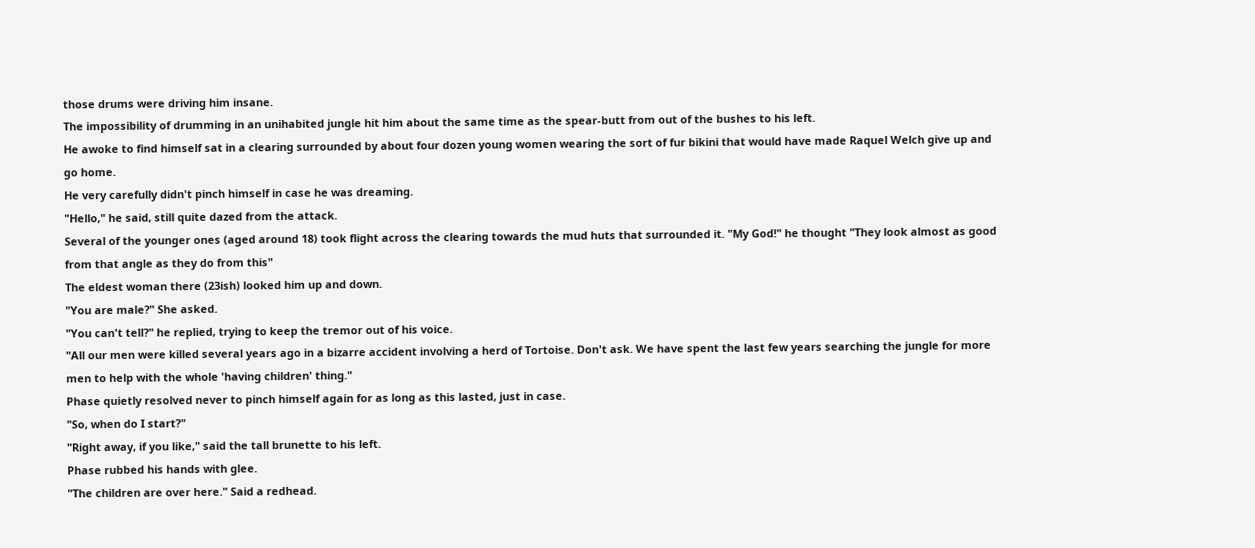those drums were driving him insane.
The impossibility of drumming in an unihabited jungle hit him about the same time as the spear-butt from out of the bushes to his left.
He awoke to find himself sat in a clearing surrounded by about four dozen young women wearing the sort of fur bikini that would have made Raquel Welch give up and go home.
He very carefully didn't pinch himself in case he was dreaming.
"Hello," he said, still quite dazed from the attack.
Several of the younger ones (aged around 18) took flight across the clearing towards the mud huts that surrounded it. "My God!" he thought "They look almost as good from that angle as they do from this"
The eldest woman there (23ish) looked him up and down.
"You are male?" She asked.
"You can't tell?" he replied, trying to keep the tremor out of his voice.
"All our men were killed several years ago in a bizarre accident involving a herd of Tortoise. Don't ask. We have spent the last few years searching the jungle for more men to help with the whole 'having children' thing."
Phase quietly resolved never to pinch himself again for as long as this lasted, just in case.
"So, when do I start?"
"Right away, if you like," said the tall brunette to his left.
Phase rubbed his hands with glee.
"The children are over here." Said a redhead.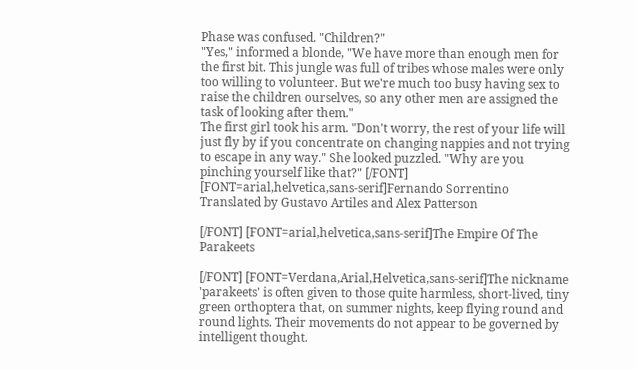Phase was confused. "Children?"
"Yes," informed a blonde, "We have more than enough men for the first bit. This jungle was full of tribes whose males were only too willing to volunteer. But we're much too busy having sex to raise the children ourselves, so any other men are assigned the task of looking after them."
The first girl took his arm. "Don't worry, the rest of your life will just fly by if you concentrate on changing nappies and not trying to escape in any way." She looked puzzled. "Why are you pinching yourself like that?" [/FONT]
[FONT=arial,helvetica,sans-serif]Fernando Sorrentino
Translated by Gustavo Artiles and Alex Patterson

[/FONT] [FONT=arial,helvetica,sans-serif]The Empire Of The Parakeets

[/FONT] [FONT=Verdana,Arial,Helvetica,sans-serif]The nickname 'parakeets' is often given to those quite harmless, short-lived, tiny green orthoptera that, on summer nights, keep flying round and round lights. Their movements do not appear to be governed by intelligent thought.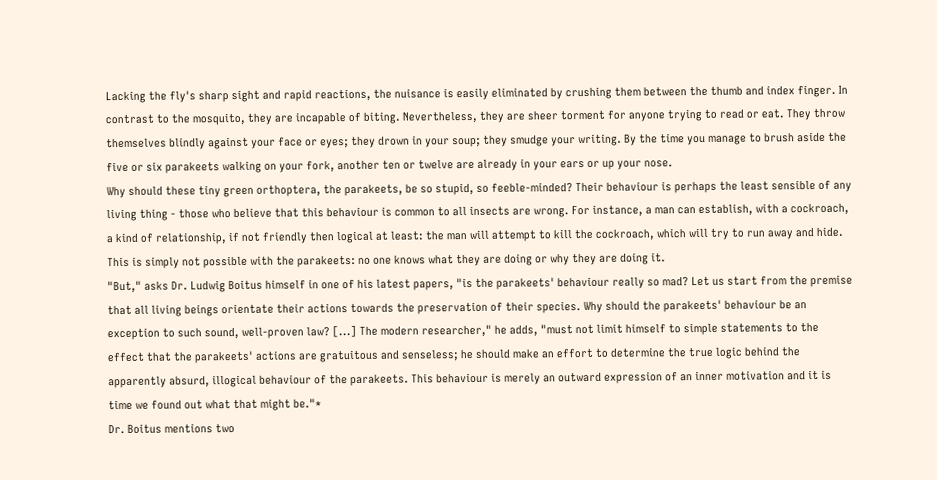Lacking the fly's sharp sight and rapid reactions, the nuisance is easily eliminated by crushing them between the thumb and index finger. In contrast to the mosquito, they are incapable of biting. Nevertheless, they are sheer torment for anyone trying to read or eat. They throw themselves blindly against your face or eyes; they drown in your soup; they smudge your writing. By the time you manage to brush aside the five or six parakeets walking on your fork, another ten or twelve are already in your ears or up your nose.
Why should these tiny green orthoptera, the parakeets, be so stupid, so feeble-minded? Their behaviour is perhaps the least sensible of any living thing - those who believe that this behaviour is common to all insects are wrong. For instance, a man can establish, with a cockroach, a kind of relationship, if not friendly then logical at least: the man will attempt to kill the cockroach, which will try to run away and hide. This is simply not possible with the parakeets: no one knows what they are doing or why they are doing it.
"But," asks Dr. Ludwig Boitus himself in one of his latest papers, "is the parakeets' behaviour really so mad? Let us start from the premise that all living beings orientate their actions towards the preservation of their species. Why should the parakeets' behaviour be an exception to such sound, well-proven law? [...] The modern researcher," he adds, "must not limit himself to simple statements to the effect that the parakeets' actions are gratuitous and senseless; he should make an effort to determine the true logic behind the apparently absurd, illogical behaviour of the parakeets. This behaviour is merely an outward expression of an inner motivation and it is time we found out what that might be."*
Dr. Boitus mentions two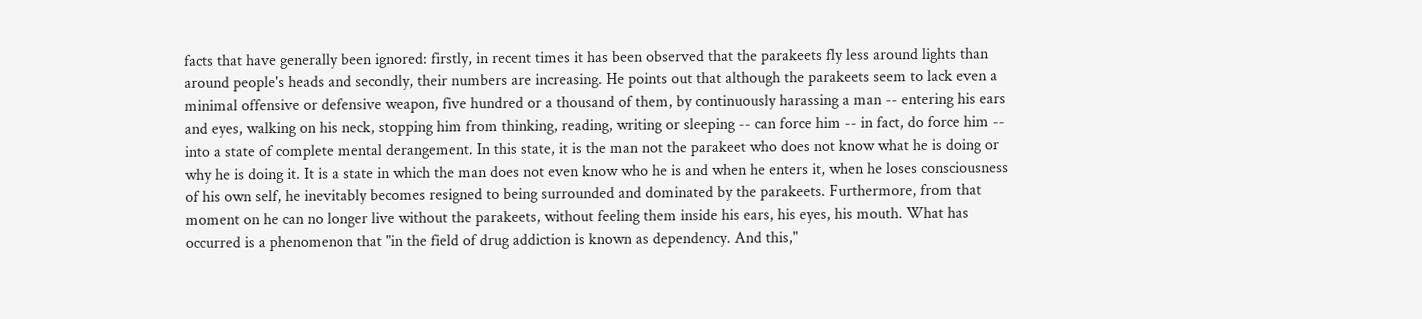facts that have generally been ignored: firstly, in recent times it has been observed that the parakeets fly less around lights than around people's heads and secondly, their numbers are increasing. He points out that although the parakeets seem to lack even a minimal offensive or defensive weapon, five hundred or a thousand of them, by continuously harassing a man -- entering his ears and eyes, walking on his neck, stopping him from thinking, reading, writing or sleeping -- can force him -- in fact, do force him -- into a state of complete mental derangement. In this state, it is the man not the parakeet who does not know what he is doing or why he is doing it. It is a state in which the man does not even know who he is and when he enters it, when he loses consciousness of his own self, he inevitably becomes resigned to being surrounded and dominated by the parakeets. Furthermore, from that moment on he can no longer live without the parakeets, without feeling them inside his ears, his eyes, his mouth. What has occurred is a phenomenon that "in the field of drug addiction is known as dependency. And this,"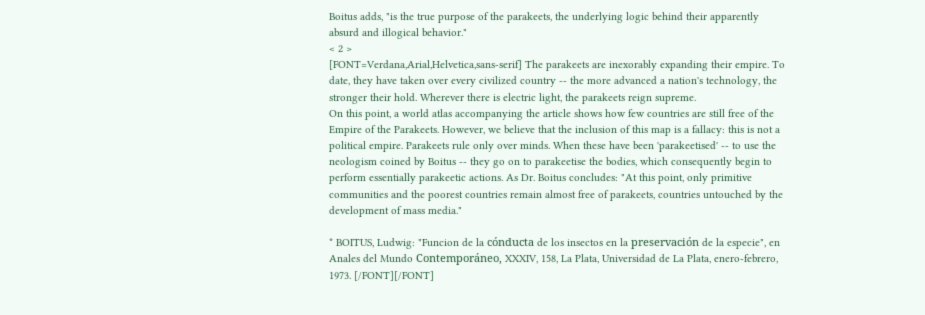Boitus adds, "is the true purpose of the parakeets, the underlying logic behind their apparently absurd and illogical behavior."
< 2 >
[FONT=Verdana,Arial,Helvetica,sans-serif] The parakeets are inexorably expanding their empire. To date, they have taken over every civilized country -- the more advanced a nation's technology, the stronger their hold. Wherever there is electric light, the parakeets reign supreme.
On this point, a world atlas accompanying the article shows how few countries are still free of the Empire of the Parakeets. However, we believe that the inclusion of this map is a fallacy: this is not a political empire. Parakeets rule only over minds. When these have been 'parakeetised' -- to use the neologism coined by Boitus -- they go on to parakeetise the bodies, which consequently begin to perform essentially parakeetic actions. As Dr. Boitus concludes: "At this point, only primitive communities and the poorest countries remain almost free of parakeets, countries untouched by the development of mass media."

* BOITUS, Ludwig: "Funcion de la cónducta de los insectos en la preservación de la especie", en Anales del Mundo Contemporáneo, XXXIV, 158, La Plata, Universidad de La Plata, enero-febrero, 1973. [/FONT][/FONT]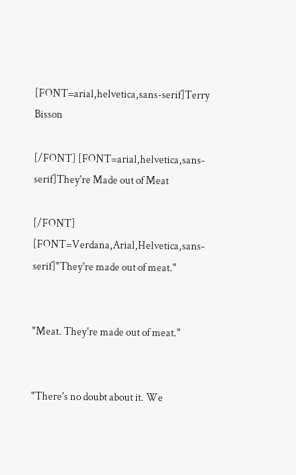[FONT=arial,helvetica,sans-serif]Terry Bisson

[/FONT] [FONT=arial,helvetica,sans-serif]They're Made out of Meat

[/FONT] [FONT=Verdana,Arial,Helvetica,sans-serif]"They're made out of meat."


"Meat. They're made out of meat."


"There's no doubt about it. We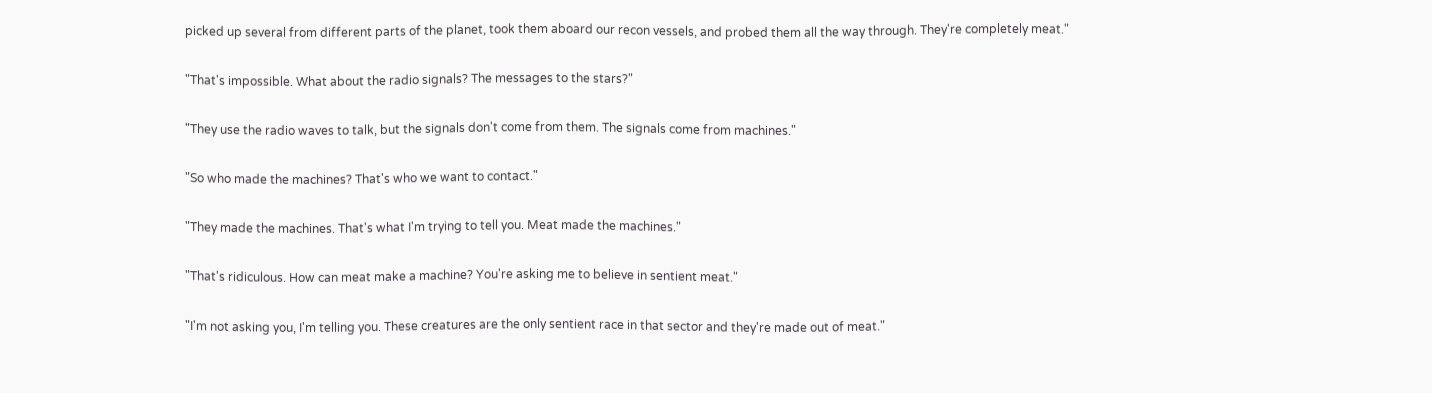picked up several from different parts of the planet, took them aboard our recon vessels, and probed them all the way through. They're completely meat."

"That's impossible. What about the radio signals? The messages to the stars?"

"They use the radio waves to talk, but the signals don't come from them. The signals come from machines."

"So who made the machines? That's who we want to contact."

"They made the machines. That's what I'm trying to tell you. Meat made the machines."

"That's ridiculous. How can meat make a machine? You're asking me to believe in sentient meat."

"I'm not asking you, I'm telling you. These creatures are the only sentient race in that sector and they're made out of meat."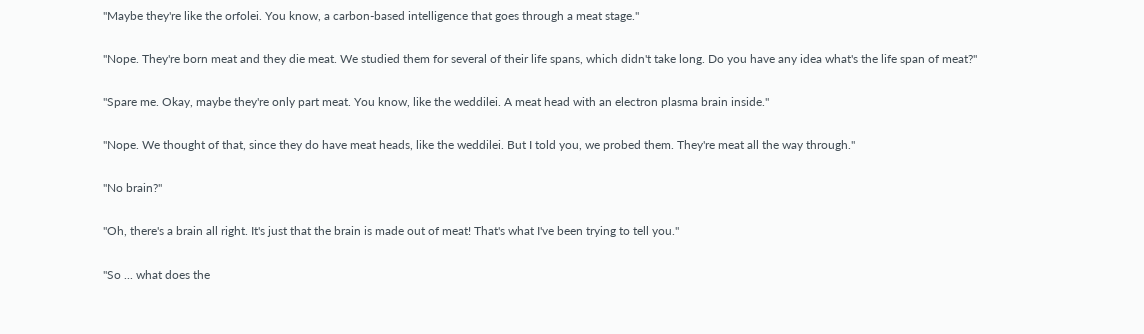"Maybe they're like the orfolei. You know, a carbon-based intelligence that goes through a meat stage."

"Nope. They're born meat and they die meat. We studied them for several of their life spans, which didn't take long. Do you have any idea what's the life span of meat?"

"Spare me. Okay, maybe they're only part meat. You know, like the weddilei. A meat head with an electron plasma brain inside."

"Nope. We thought of that, since they do have meat heads, like the weddilei. But I told you, we probed them. They're meat all the way through."

"No brain?"

"Oh, there's a brain all right. It's just that the brain is made out of meat! That's what I've been trying to tell you."

"So ... what does the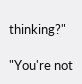thinking?"

"You're not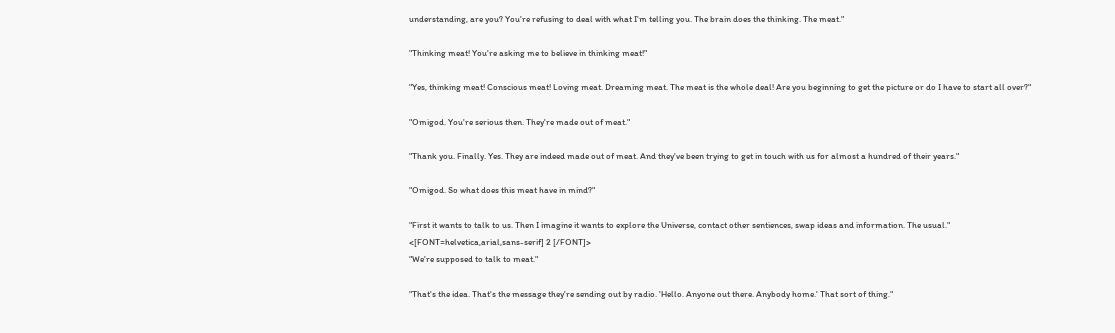understanding, are you? You're refusing to deal with what I'm telling you. The brain does the thinking. The meat."

"Thinking meat! You're asking me to believe in thinking meat!"

"Yes, thinking meat! Conscious meat! Loving meat. Dreaming meat. The meat is the whole deal! Are you beginning to get the picture or do I have to start all over?"

"Omigod. You're serious then. They're made out of meat."

"Thank you. Finally. Yes. They are indeed made out of meat. And they've been trying to get in touch with us for almost a hundred of their years."

"Omigod. So what does this meat have in mind?"

"First it wants to talk to us. Then I imagine it wants to explore the Universe, contact other sentiences, swap ideas and information. The usual."
<[FONT=helvetica,arial,sans-serif] 2 [/FONT]>
"We're supposed to talk to meat."

"That's the idea. That's the message they're sending out by radio. 'Hello. Anyone out there. Anybody home.' That sort of thing."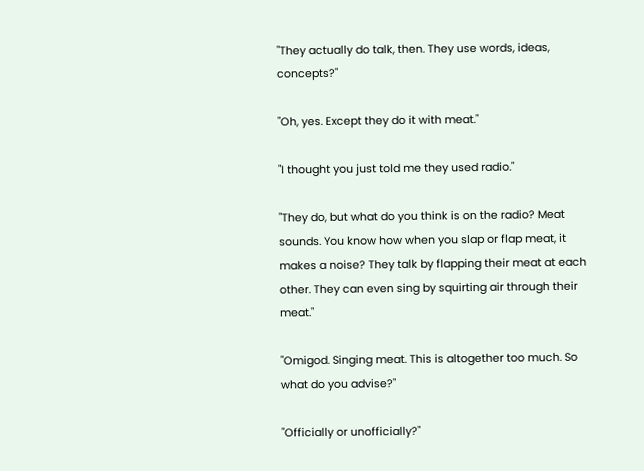"They actually do talk, then. They use words, ideas, concepts?"

"Oh, yes. Except they do it with meat."

"I thought you just told me they used radio."

"They do, but what do you think is on the radio? Meat sounds. You know how when you slap or flap meat, it makes a noise? They talk by flapping their meat at each other. They can even sing by squirting air through their meat."

"Omigod. Singing meat. This is altogether too much. So what do you advise?"

"Officially or unofficially?"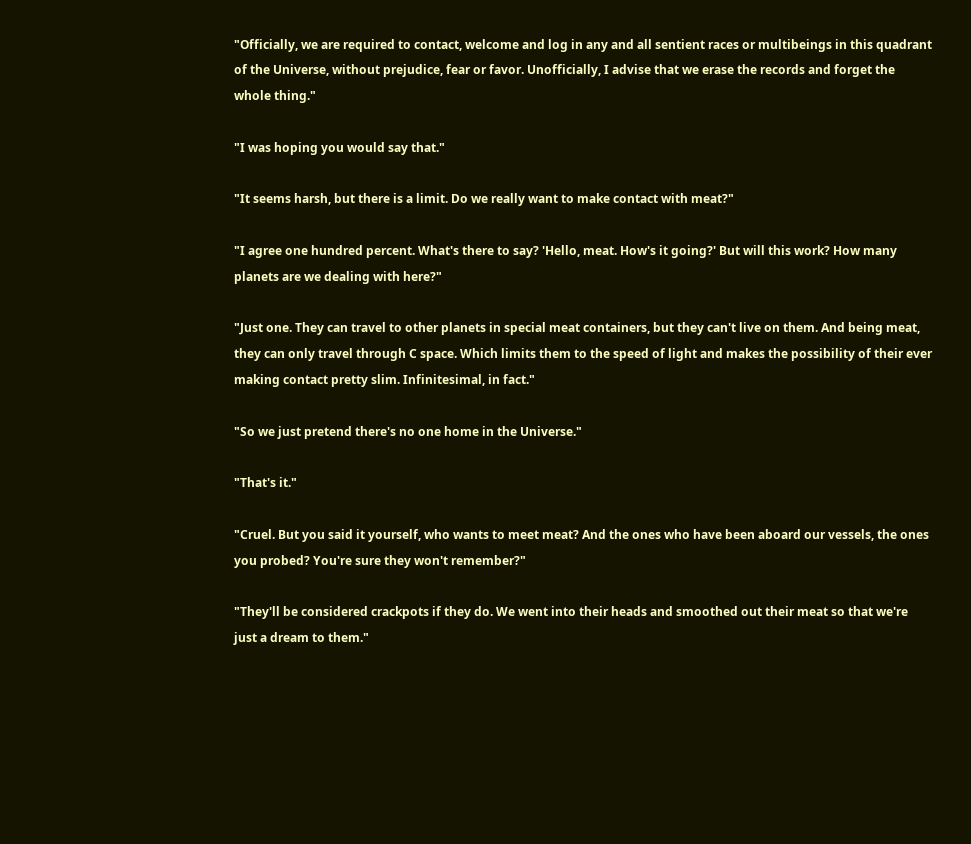"Officially, we are required to contact, welcome and log in any and all sentient races or multibeings in this quadrant of the Universe, without prejudice, fear or favor. Unofficially, I advise that we erase the records and forget the whole thing."

"I was hoping you would say that."

"It seems harsh, but there is a limit. Do we really want to make contact with meat?"

"I agree one hundred percent. What's there to say? 'Hello, meat. How's it going?' But will this work? How many planets are we dealing with here?"

"Just one. They can travel to other planets in special meat containers, but they can't live on them. And being meat, they can only travel through C space. Which limits them to the speed of light and makes the possibility of their ever making contact pretty slim. Infinitesimal, in fact."

"So we just pretend there's no one home in the Universe."

"That's it."

"Cruel. But you said it yourself, who wants to meet meat? And the ones who have been aboard our vessels, the ones you probed? You're sure they won't remember?"

"They'll be considered crackpots if they do. We went into their heads and smoothed out their meat so that we're just a dream to them."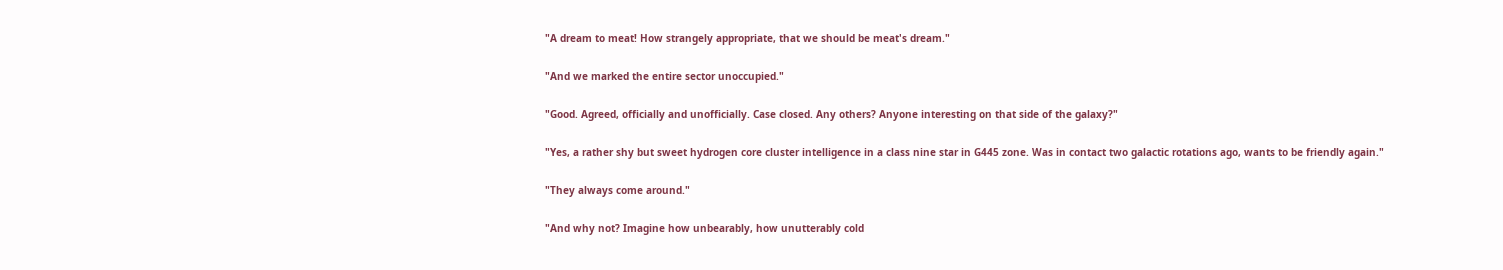"A dream to meat! How strangely appropriate, that we should be meat's dream."

"And we marked the entire sector unoccupied."

"Good. Agreed, officially and unofficially. Case closed. Any others? Anyone interesting on that side of the galaxy?"

"Yes, a rather shy but sweet hydrogen core cluster intelligence in a class nine star in G445 zone. Was in contact two galactic rotations ago, wants to be friendly again."

"They always come around."

"And why not? Imagine how unbearably, how unutterably cold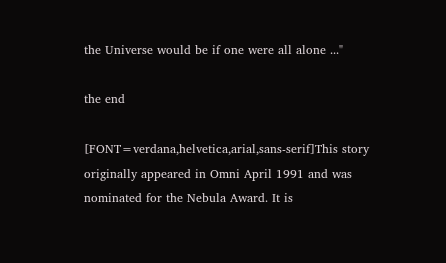the Universe would be if one were all alone ..."

the end

[FONT=verdana,helvetica,arial,sans-serif]This story originally appeared in Omni April 1991 and was nominated for the Nebula Award. It is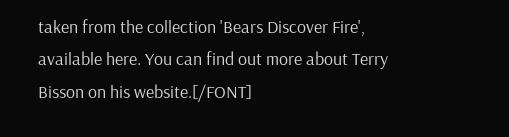taken from the collection 'Bears Discover Fire', available here. You can find out more about Terry Bisson on his website.[/FONT]